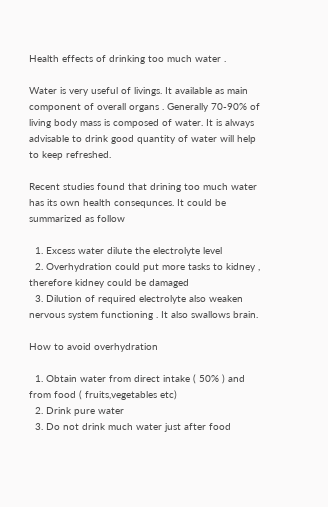Health effects of drinking too much water .

Water is very useful of livings. It available as main component of overall organs . Generally 70-90% of living body mass is composed of water. It is always advisable to drink good quantity of water will help to keep refreshed.

Recent studies found that drining too much water has its own health consequnces. It could be summarized as follow

  1. Excess water dilute the electrolyte level
  2. Overhydration could put more tasks to kidney , therefore kidney could be damaged
  3. Dilution of required electrolyte also weaken nervous system functioning . It also swallows brain.

How to avoid overhydration

  1. Obtain water from direct intake ( 50% ) and from food ( fruits,vegetables etc)
  2. Drink pure water
  3. Do not drink much water just after food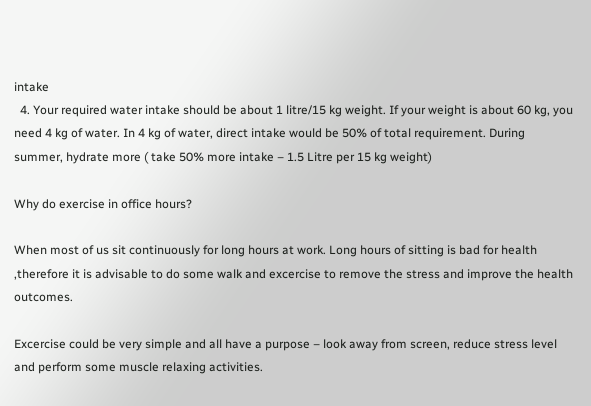intake
  4. Your required water intake should be about 1 litre/15 kg weight. If your weight is about 60 kg, you need 4 kg of water. In 4 kg of water, direct intake would be 50% of total requirement. During summer, hydrate more ( take 50% more intake – 1.5 Litre per 15 kg weight)

Why do exercise in office hours?

When most of us sit continuously for long hours at work. Long hours of sitting is bad for health ,therefore it is advisable to do some walk and excercise to remove the stress and improve the health outcomes.

Excercise could be very simple and all have a purpose – look away from screen, reduce stress level and perform some muscle relaxing activities.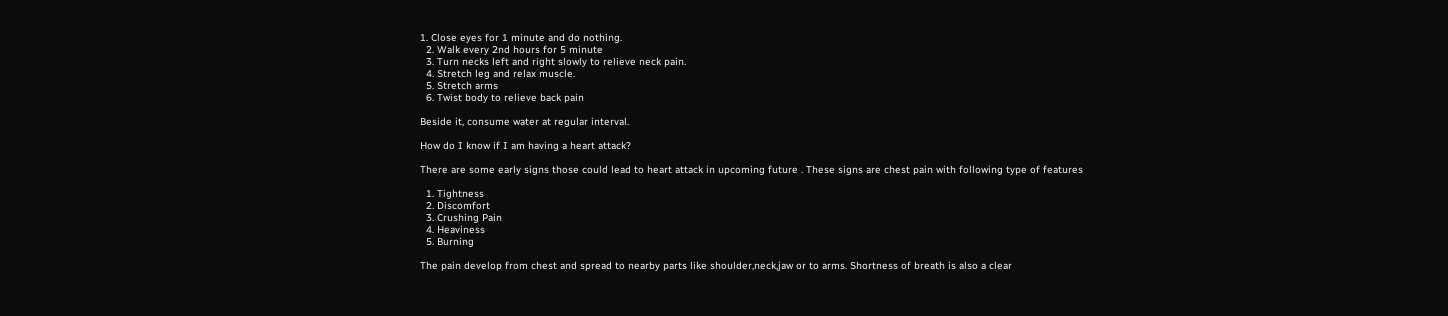1. Close eyes for 1 minute and do nothing.
  2. Walk every 2nd hours for 5 minute
  3. Turn necks left and right slowly to relieve neck pain.
  4. Stretch leg and relax muscle.
  5. Stretch arms
  6. Twist body to relieve back pain

Beside it, consume water at regular interval.

How do I know if I am having a heart attack?

There are some early signs those could lead to heart attack in upcoming future . These signs are chest pain with following type of features

  1. Tightness
  2. Discomfort
  3. Crushing Pain
  4. Heaviness
  5. Burning

The pain develop from chest and spread to nearby parts like shoulder,neck,jaw or to arms. Shortness of breath is also a clear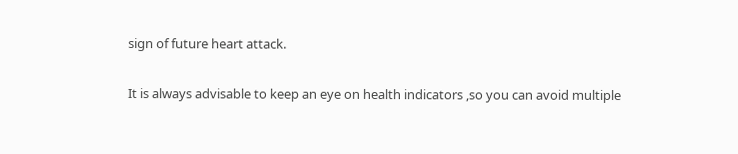sign of future heart attack.

It is always advisable to keep an eye on health indicators ,so you can avoid multiple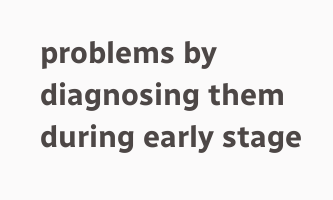problems by diagnosing them during early stage